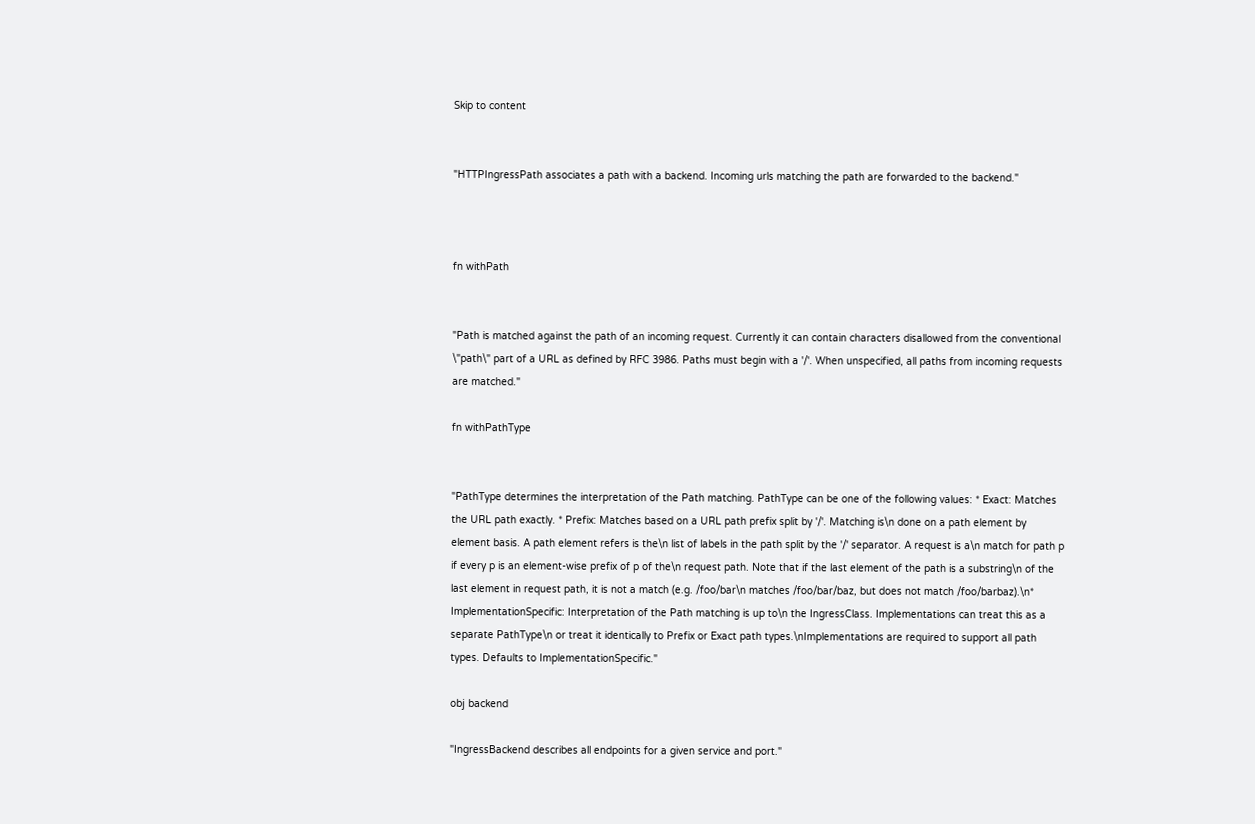Skip to content


"HTTPIngressPath associates a path with a backend. Incoming urls matching the path are forwarded to the backend."



fn withPath


"Path is matched against the path of an incoming request. Currently it can contain characters disallowed from the conventional \"path\" part of a URL as defined by RFC 3986. Paths must begin with a '/'. When unspecified, all paths from incoming requests are matched."

fn withPathType


"PathType determines the interpretation of the Path matching. PathType can be one of the following values: * Exact: Matches the URL path exactly. * Prefix: Matches based on a URL path prefix split by '/'. Matching is\n done on a path element by element basis. A path element refers is the\n list of labels in the path split by the '/' separator. A request is a\n match for path p if every p is an element-wise prefix of p of the\n request path. Note that if the last element of the path is a substring\n of the last element in request path, it is not a match (e.g. /foo/bar\n matches /foo/bar/baz, but does not match /foo/barbaz).\n* ImplementationSpecific: Interpretation of the Path matching is up to\n the IngressClass. Implementations can treat this as a separate PathType\n or treat it identically to Prefix or Exact path types.\nImplementations are required to support all path types. Defaults to ImplementationSpecific."

obj backend

"IngressBackend describes all endpoints for a given service and port."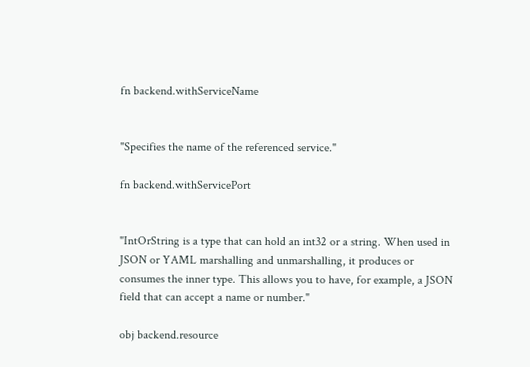fn backend.withServiceName


"Specifies the name of the referenced service."

fn backend.withServicePort


"IntOrString is a type that can hold an int32 or a string. When used in JSON or YAML marshalling and unmarshalling, it produces or consumes the inner type. This allows you to have, for example, a JSON field that can accept a name or number."

obj backend.resource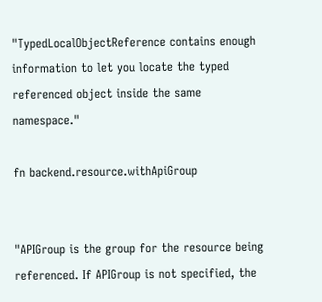"TypedLocalObjectReference contains enough information to let you locate the typed referenced object inside the same namespace."

fn backend.resource.withApiGroup


"APIGroup is the group for the resource being referenced. If APIGroup is not specified, the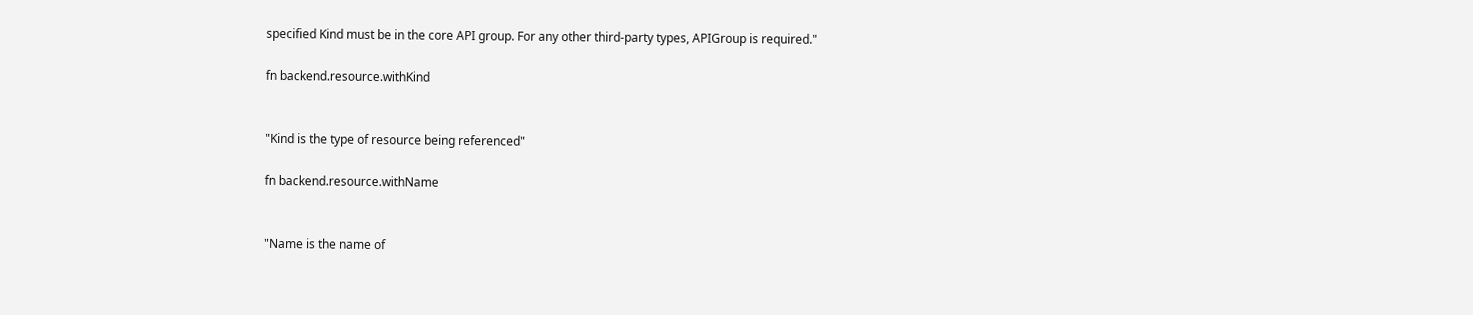specified Kind must be in the core API group. For any other third-party types, APIGroup is required."

fn backend.resource.withKind


"Kind is the type of resource being referenced"

fn backend.resource.withName


"Name is the name of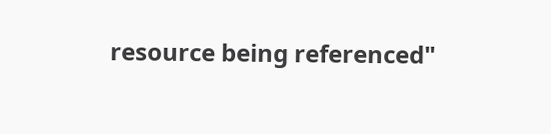resource being referenced"